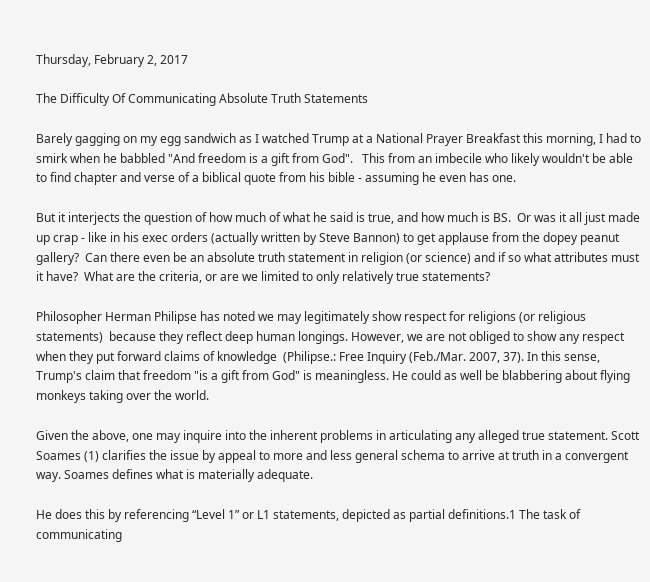Thursday, February 2, 2017

The Difficulty Of Communicating Absolute Truth Statements

Barely gagging on my egg sandwich as I watched Trump at a National Prayer Breakfast this morning, I had to smirk when he babbled "And freedom is a gift from God".   This from an imbecile who likely wouldn't be able to find chapter and verse of a biblical quote from his bible - assuming he even has one.

But it interjects the question of how much of what he said is true, and how much is BS.  Or was it all just made up crap - like in his exec orders (actually written by Steve Bannon) to get applause from the dopey peanut gallery?  Can there even be an absolute truth statement in religion (or science) and if so what attributes must it have?  What are the criteria, or are we limited to only relatively true statements?

Philosopher Herman Philipse has noted we may legitimately show respect for religions (or religious statements)  because they reflect deep human longings. However, we are not obliged to show any respect when they put forward claims of knowledge  (Philipse.: Free Inquiry (Feb./Mar. 2007, 37). In this sense, Trump's claim that freedom "is a gift from God" is meaningless. He could as well be blabbering about flying monkeys taking over the world.

Given the above, one may inquire into the inherent problems in articulating any alleged true statement. Scott Soames (1) clarifies the issue by appeal to more and less general schema to arrive at truth in a convergent way. Soames defines what is materially adequate.

He does this by referencing “Level 1” or L1 statements, depicted as partial definitions.1 The task of communicating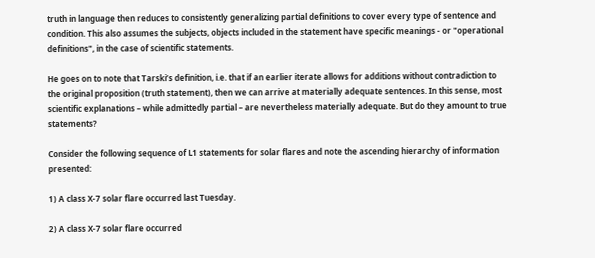truth in language then reduces to consistently generalizing partial definitions to cover every type of sentence and condition. This also assumes the subjects, objects included in the statement have specific meanings - or "operational definitions", in the case of scientific statements.

He goes on to note that Tarski’s definition, i.e. that if an earlier iterate allows for additions without contradiction to the original proposition (truth statement), then we can arrive at materially adequate sentences. In this sense, most scientific explanations – while admittedly partial – are nevertheless materially adequate. But do they amount to true statements?

Consider the following sequence of L1 statements for solar flares and note the ascending hierarchy of information presented:

1) A class X-7 solar flare occurred last Tuesday.

2) A class X-7 solar flare occurred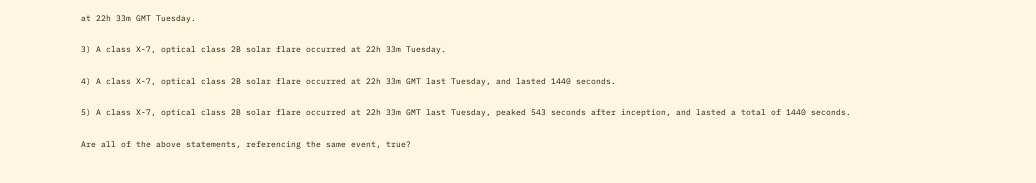at 22h 33m GMT Tuesday.

3) A class X-7, optical class 2B solar flare occurred at 22h 33m Tuesday.

4) A class X-7, optical class 2B solar flare occurred at 22h 33m GMT last Tuesday, and lasted 1440 seconds.

5) A class X-7, optical class 2B solar flare occurred at 22h 33m GMT last Tuesday, peaked 543 seconds after inception, and lasted a total of 1440 seconds.

Are all of the above statements, referencing the same event, true?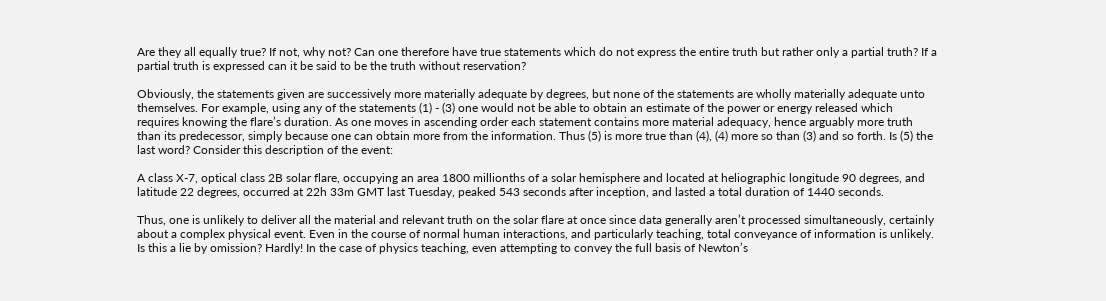Are they all equally true? If not, why not? Can one therefore have true statements which do not express the entire truth but rather only a partial truth? If a partial truth is expressed can it be said to be the truth without reservation?

Obviously, the statements given are successively more materially adequate by degrees, but none of the statements are wholly materially adequate unto themselves. For example, using any of the statements (1) - (3) one would not be able to obtain an estimate of the power or energy released which requires knowing the flare’s duration. As one moves in ascending order each statement contains more material adequacy, hence arguably more truth than its predecessor, simply because one can obtain more from the information. Thus (5) is more true than (4), (4) more so than (3) and so forth. Is (5) the last word? Consider this description of the event:

A class X-7, optical class 2B solar flare, occupying an area 1800 millionths of a solar hemisphere and located at heliographic longitude 90 degrees, and latitude 22 degrees, occurred at 22h 33m GMT last Tuesday, peaked 543 seconds after inception, and lasted a total duration of 1440 seconds.

Thus, one is unlikely to deliver all the material and relevant truth on the solar flare at once since data generally aren’t processed simultaneously, certainly about a complex physical event. Even in the course of normal human interactions, and particularly teaching, total conveyance of information is unlikely. Is this a lie by omission? Hardly! In the case of physics teaching, even attempting to convey the full basis of Newton’s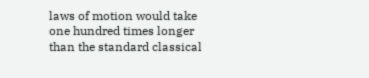laws of motion would take one hundred times longer than the standard classical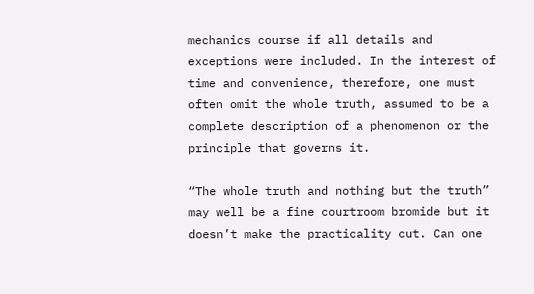mechanics course if all details and exceptions were included. In the interest of time and convenience, therefore, one must often omit the whole truth, assumed to be a complete description of a phenomenon or the principle that governs it.

“The whole truth and nothing but the truth” may well be a fine courtroom bromide but it doesn’t make the practicality cut. Can one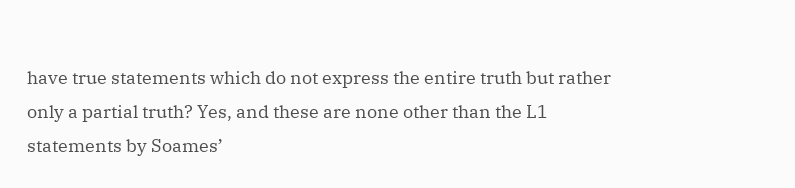have true statements which do not express the entire truth but rather only a partial truth? Yes, and these are none other than the L1 statements by Soames’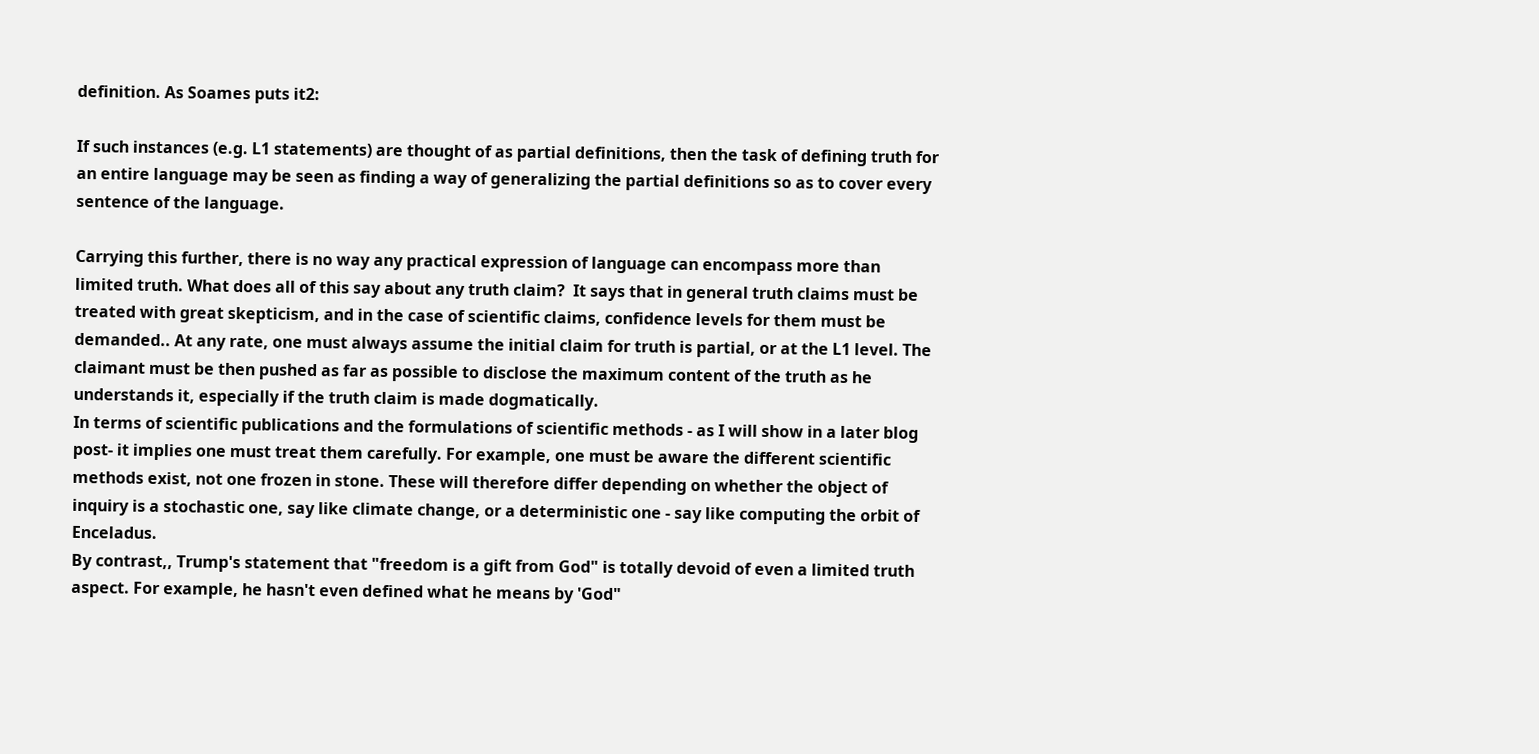definition. As Soames puts it2:

If such instances (e.g. L1 statements) are thought of as partial definitions, then the task of defining truth for an entire language may be seen as finding a way of generalizing the partial definitions so as to cover every sentence of the language.

Carrying this further, there is no way any practical expression of language can encompass more than limited truth. What does all of this say about any truth claim?  It says that in general truth claims must be treated with great skepticism, and in the case of scientific claims, confidence levels for them must be demanded.. At any rate, one must always assume the initial claim for truth is partial, or at the L1 level. The claimant must be then pushed as far as possible to disclose the maximum content of the truth as he understands it, especially if the truth claim is made dogmatically.
In terms of scientific publications and the formulations of scientific methods - as I will show in a later blog post- it implies one must treat them carefully. For example, one must be aware the different scientific methods exist, not one frozen in stone. These will therefore differ depending on whether the object of inquiry is a stochastic one, say like climate change, or a deterministic one - say like computing the orbit of Enceladus.
By contrast,, Trump's statement that "freedom is a gift from God" is totally devoid of even a limited truth aspect. For example, he hasn't even defined what he means by 'God"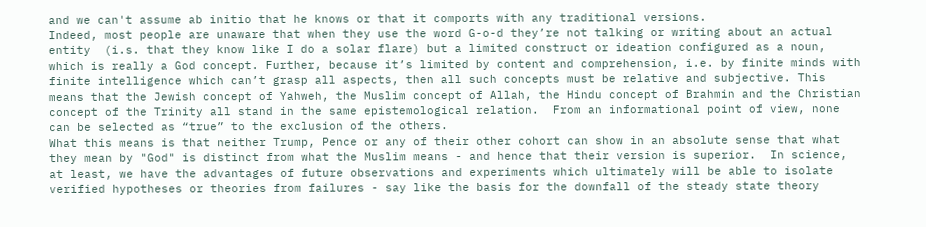and we can't assume ab initio that he knows or that it comports with any traditional versions.
Indeed, most people are unaware that when they use the word G-o-d they’re not talking or writing about an actual entity  (i.s. that they know like I do a solar flare) but a limited construct or ideation configured as a noun, which is really a God concept. Further, because it’s limited by content and comprehension, i.e. by finite minds with finite intelligence which can’t grasp all aspects, then all such concepts must be relative and subjective. This means that the Jewish concept of Yahweh, the Muslim concept of Allah, the Hindu concept of Brahmin and the Christian concept of the Trinity all stand in the same epistemological relation.  From an informational point of view, none can be selected as “true” to the exclusion of the others.
What this means is that neither Trump, Pence or any of their other cohort can show in an absolute sense that what they mean by "God" is distinct from what the Muslim means - and hence that their version is superior.  In science, at least, we have the advantages of future observations and experiments which ultimately will be able to isolate verified hypotheses or theories from failures - say like the basis for the downfall of the steady state theory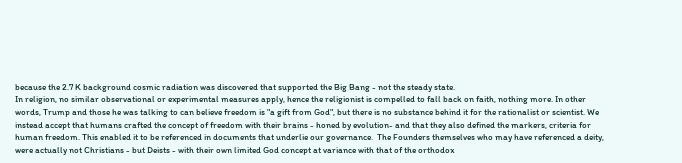because the 2.7 K background cosmic radiation was discovered that supported the Big Bang - not the steady state.
In religion, no similar observational or experimental measures apply, hence the religionist is compelled to fall back on faith, nothing more. In other words, Trump and those he was talking to can believe freedom is "a gift from God", but there is no substance behind it for the rationalist or scientist. We instead accept that humans crafted the concept of freedom with their brains - honed by evolution- and that they also defined the markers, criteria for human freedom. This enabled it to be referenced in documents that underlie our governance.  The Founders themselves who may have referenced a deity, were actually not Christians - but Deists - with their own limited God concept at variance with that of the orthodox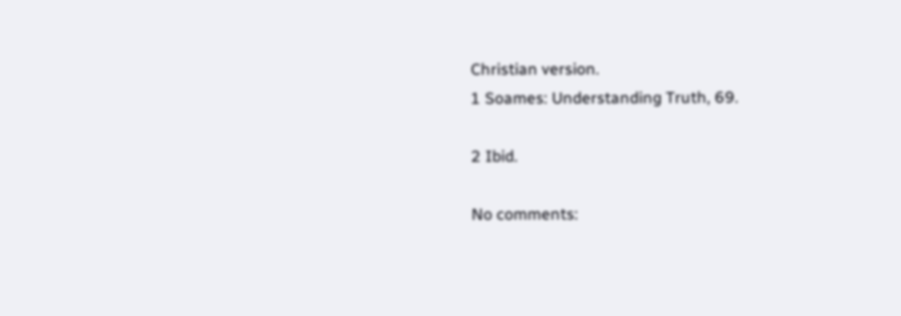Christian version.
1 Soames: Understanding Truth, 69.

2 Ibid.

No comments: